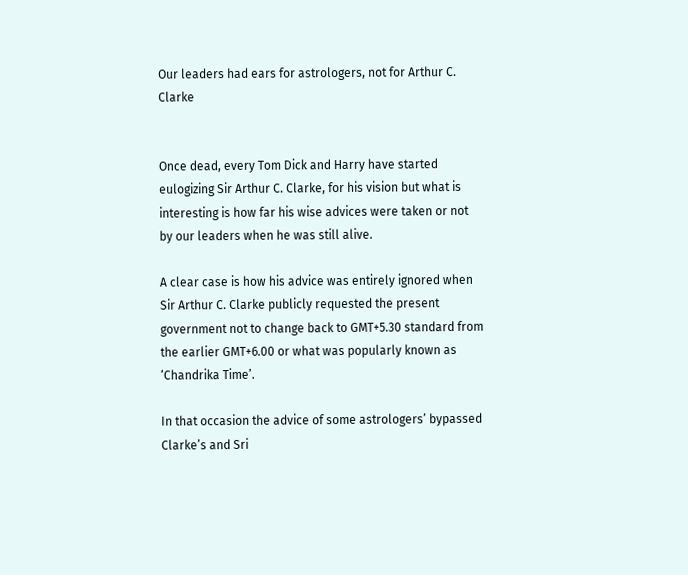Our leaders had ears for astrologers, not for Arthur C. Clarke


Once dead, every Tom Dick and Harry have started eulogizing Sir Arthur C. Clarke, for his vision but what is interesting is how far his wise advices were taken or not by our leaders when he was still alive.

A clear case is how his advice was entirely ignored when Sir Arthur C. Clarke publicly requested the present government not to change back to GMT+5.30 standard from the earlier GMT+6.00 or what was popularly known as ‘Chandrika Time’.

In that occasion the advice of some astrologers’ bypassed Clarke’s and Sri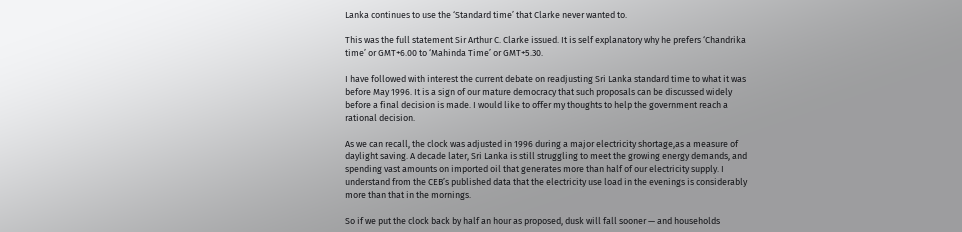Lanka continues to use the ‘Standard time’ that Clarke never wanted to.

This was the full statement Sir Arthur C. Clarke issued. It is self explanatory why he prefers ‘Chandrika time’ or GMT+6.00 to ‘Mahinda Time’ or GMT+5.30.

I have followed with interest the current debate on readjusting Sri Lanka standard time to what it was before May 1996. It is a sign of our mature democracy that such proposals can be discussed widely before a final decision is made. I would like to offer my thoughts to help the government reach a rational decision.

As we can recall, the clock was adjusted in 1996 during a major electricity shortage,as a measure of daylight saving. A decade later, Sri Lanka is still struggling to meet the growing energy demands, and spending vast amounts on imported oil that generates more than half of our electricity supply. I understand from the CEB’s published data that the electricity use load in the evenings is considerably more than that in the mornings.

So if we put the clock back by half an hour as proposed, dusk will fall sooner — and households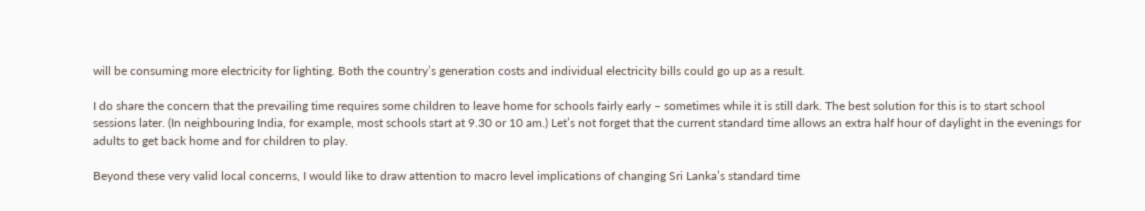will be consuming more electricity for lighting. Both the country’s generation costs and individual electricity bills could go up as a result.

I do share the concern that the prevailing time requires some children to leave home for schools fairly early – sometimes while it is still dark. The best solution for this is to start school sessions later. (In neighbouring India, for example, most schools start at 9.30 or 10 am.) Let’s not forget that the current standard time allows an extra half hour of daylight in the evenings for adults to get back home and for children to play.

Beyond these very valid local concerns, I would like to draw attention to macro level implications of changing Sri Lanka’s standard time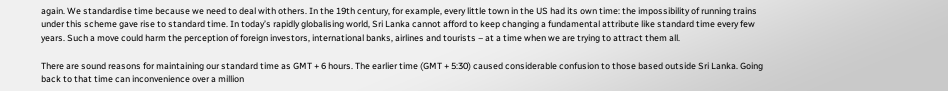again. We standardise time because we need to deal with others. In the 19th century, for example, every little town in the US had its own time: the impossibility of running trains under this scheme gave rise to standard time. In today’s rapidly globalising world, Sri Lanka cannot afford to keep changing a fundamental attribute like standard time every few years. Such a move could harm the perception of foreign investors, international banks, airlines and tourists – at a time when we are trying to attract them all.

There are sound reasons for maintaining our standard time as GMT + 6 hours. The earlier time (GMT + 5:30) caused considerable confusion to those based outside Sri Lanka. Going back to that time can inconvenience over a million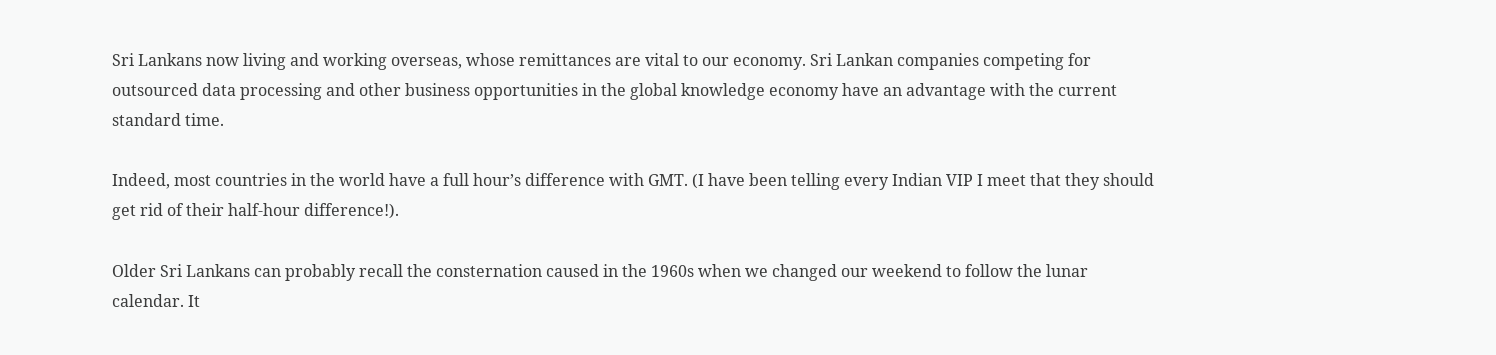Sri Lankans now living and working overseas, whose remittances are vital to our economy. Sri Lankan companies competing for outsourced data processing and other business opportunities in the global knowledge economy have an advantage with the current standard time.

Indeed, most countries in the world have a full hour’s difference with GMT. (I have been telling every Indian VIP I meet that they should get rid of their half-hour difference!).

Older Sri Lankans can probably recall the consternation caused in the 1960s when we changed our weekend to follow the lunar calendar. It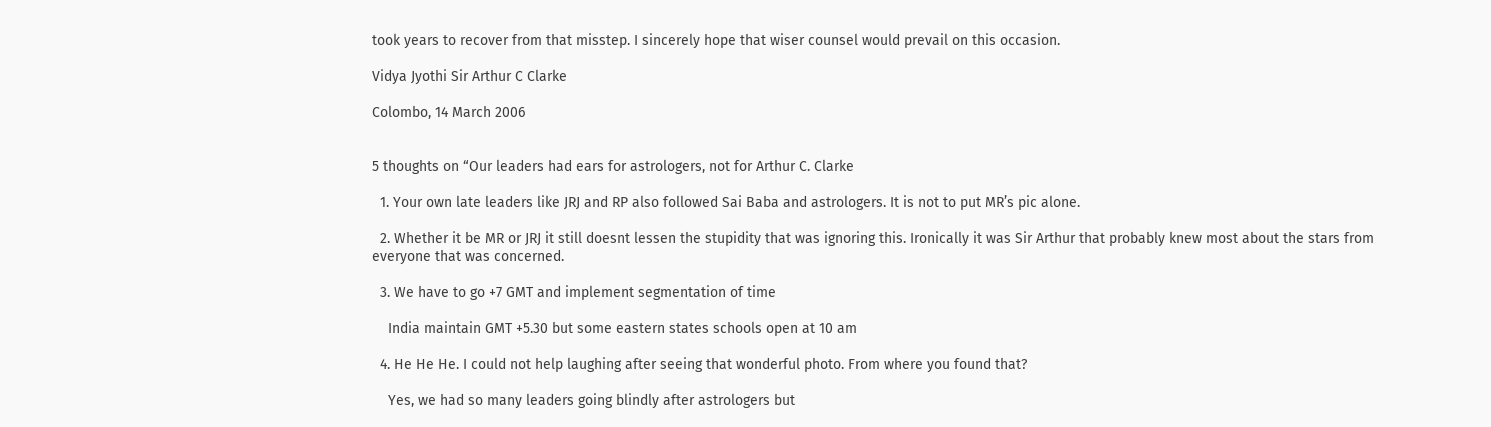took years to recover from that misstep. I sincerely hope that wiser counsel would prevail on this occasion.

Vidya Jyothi Sir Arthur C Clarke

Colombo, 14 March 2006


5 thoughts on “Our leaders had ears for astrologers, not for Arthur C. Clarke

  1. Your own late leaders like JRJ and RP also followed Sai Baba and astrologers. It is not to put MR’s pic alone.

  2. Whether it be MR or JRJ it still doesnt lessen the stupidity that was ignoring this. Ironically it was Sir Arthur that probably knew most about the stars from everyone that was concerned.

  3. We have to go +7 GMT and implement segmentation of time

    India maintain GMT +5.30 but some eastern states schools open at 10 am

  4. He He He. I could not help laughing after seeing that wonderful photo. From where you found that?

    Yes, we had so many leaders going blindly after astrologers but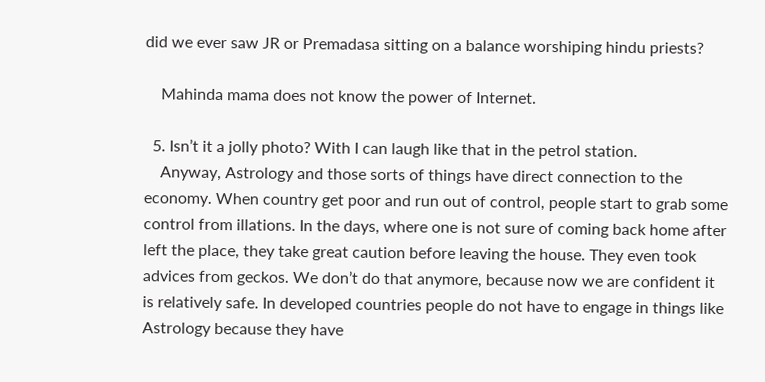did we ever saw JR or Premadasa sitting on a balance worshiping hindu priests?

    Mahinda mama does not know the power of Internet.

  5. Isn’t it a jolly photo? With I can laugh like that in the petrol station.
    Anyway, Astrology and those sorts of things have direct connection to the economy. When country get poor and run out of control, people start to grab some control from illations. In the days, where one is not sure of coming back home after left the place, they take great caution before leaving the house. They even took advices from geckos. We don’t do that anymore, because now we are confident it is relatively safe. In developed countries people do not have to engage in things like Astrology because they have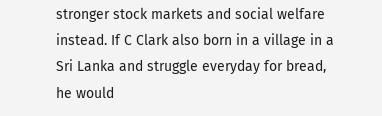stronger stock markets and social welfare instead. If C Clark also born in a village in a Sri Lanka and struggle everyday for bread, he would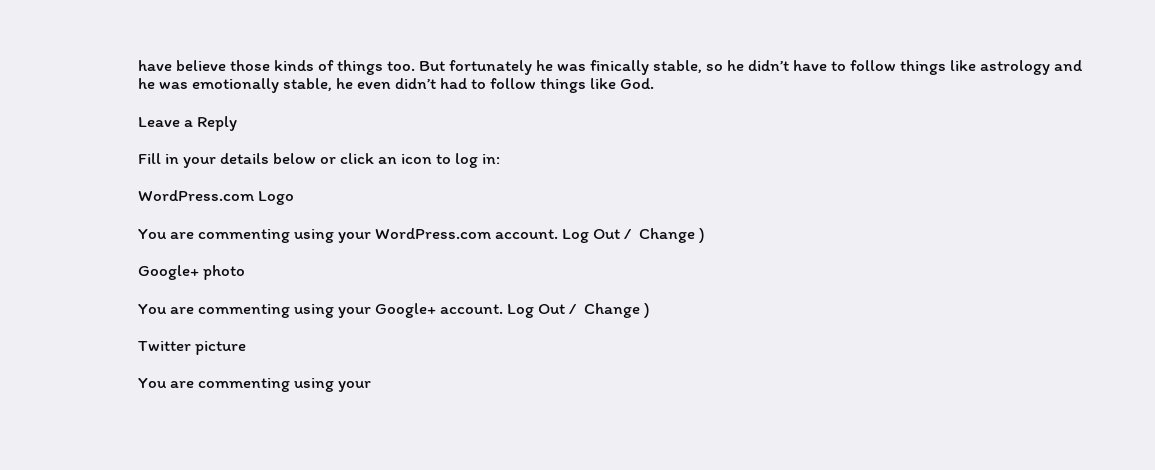have believe those kinds of things too. But fortunately he was finically stable, so he didn’t have to follow things like astrology and he was emotionally stable, he even didn’t had to follow things like God.

Leave a Reply

Fill in your details below or click an icon to log in:

WordPress.com Logo

You are commenting using your WordPress.com account. Log Out /  Change )

Google+ photo

You are commenting using your Google+ account. Log Out /  Change )

Twitter picture

You are commenting using your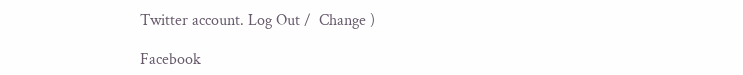Twitter account. Log Out /  Change )

Facebook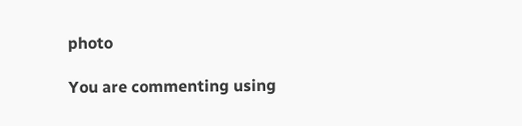photo

You are commenting using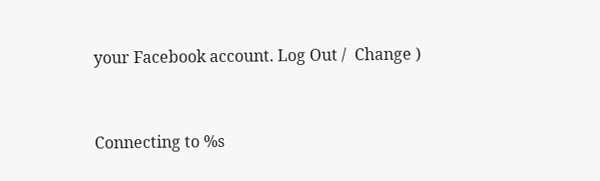your Facebook account. Log Out /  Change )


Connecting to %s